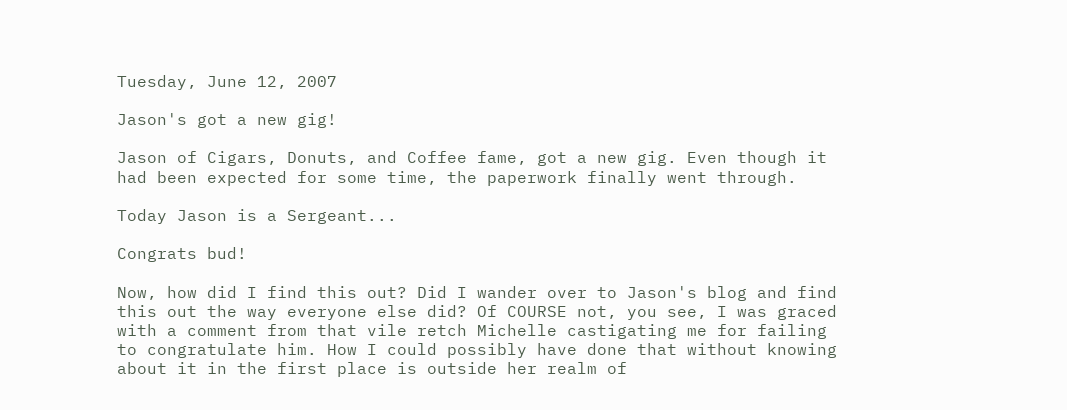Tuesday, June 12, 2007

Jason's got a new gig!

Jason of Cigars, Donuts, and Coffee fame, got a new gig. Even though it had been expected for some time, the paperwork finally went through.

Today Jason is a Sergeant...

Congrats bud!

Now, how did I find this out? Did I wander over to Jason's blog and find this out the way everyone else did? Of COURSE not, you see, I was graced with a comment from that vile retch Michelle castigating me for failing to congratulate him. How I could possibly have done that without knowing about it in the first place is outside her realm of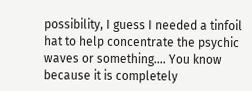possibility, I guess I needed a tinfoil hat to help concentrate the psychic waves or something.... You know because it is completely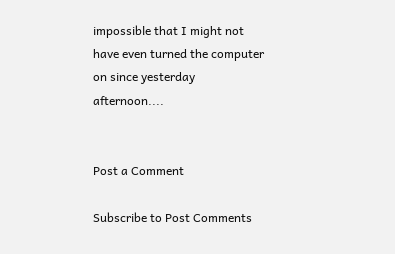impossible that I might not have even turned the computer on since yesterday afternoon....


Post a Comment

Subscribe to Post Comments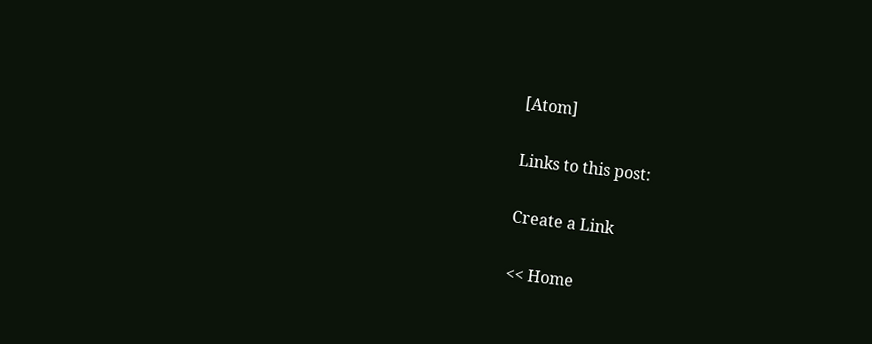[Atom]

Links to this post:

Create a Link

<< Home